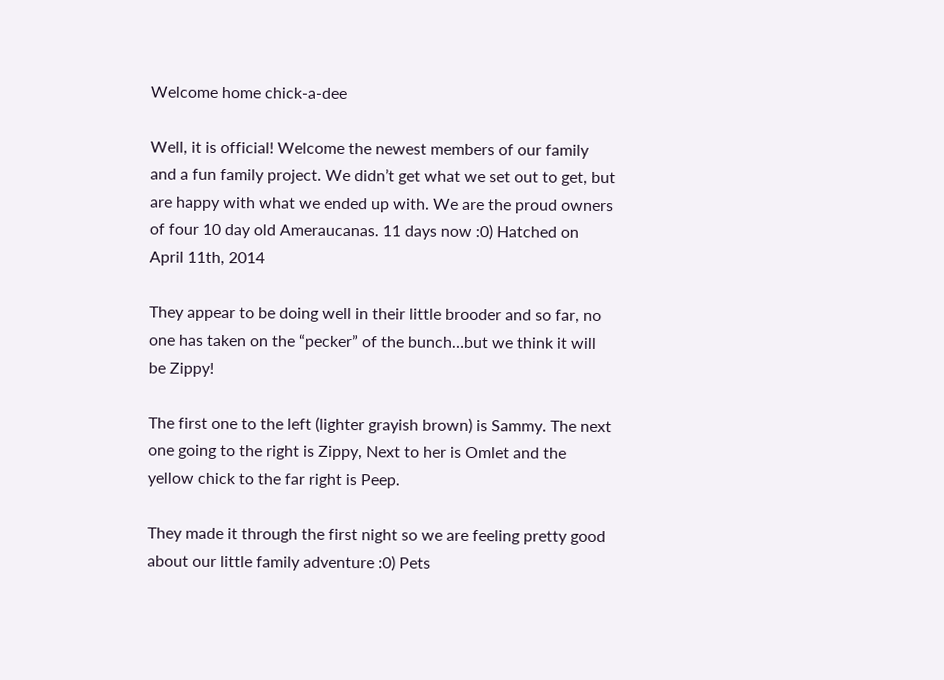Welcome home chick-a-dee

Well, it is official! Welcome the newest members of our family and a fun family project. We didn’t get what we set out to get, but are happy with what we ended up with. We are the proud owners of four 10 day old Ameraucanas. 11 days now :0) Hatched on April 11th, 2014

They appear to be doing well in their little brooder and so far, no one has taken on the “pecker” of the bunch…but we think it will be Zippy!

The first one to the left (lighter grayish brown) is Sammy. The next one going to the right is Zippy, Next to her is Omlet and the yellow chick to the far right is Peep.

They made it through the first night so we are feeling pretty good about our little family adventure :0) Pets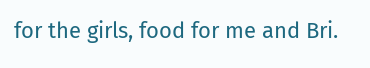for the girls, food for me and Bri.